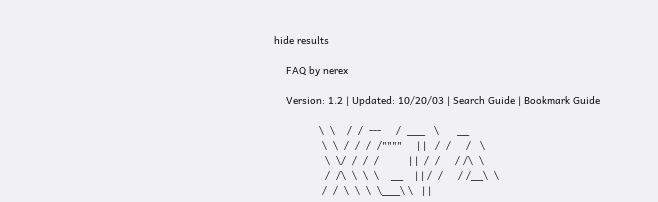hide results

    FAQ by nerex

    Version: 1.2 | Updated: 10/20/03 | Search Guide | Bookmark Guide

               \  \    /  /  ---     /  ___   \      __
                \  \  /  /  /  /""""     | |   /  /     /   \
                 \  \/  /  /  /          | |  /  /     / /\  \
                 /  /\  \  \  \    __    | | /  /     / /__\  \
                /  /  \  \  \  \___\ \   | |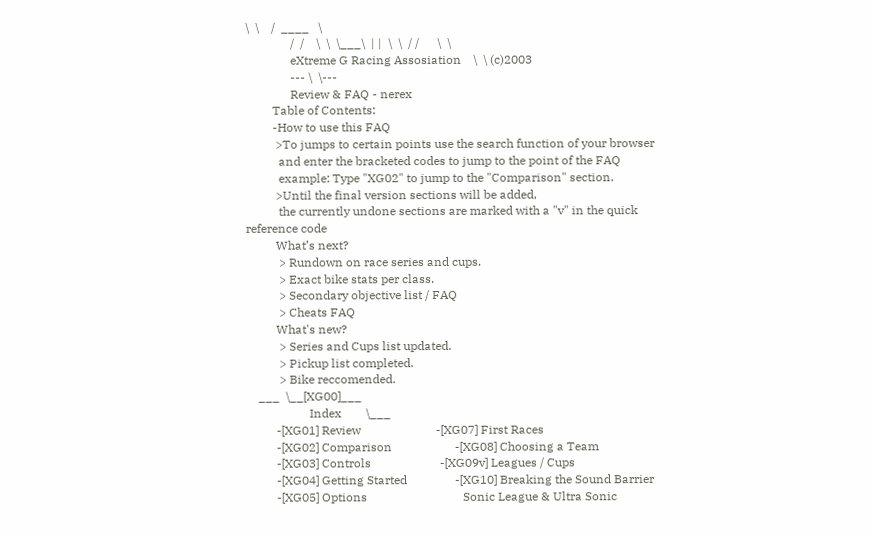\  \    /  ____   \
               /  /    \  \  \___\  | |  \  \  / /      \  \
               eXtreme G Racing Assosiation    \  \ (c)2003
               --- \  \---
               Review & FAQ - nerex
         Table of Contents:
         -How to use this FAQ
          >To jumps to certain points use the search function of your browser
           and enter the bracketed codes to jump to the point of the FAQ
           example: Type "XG02" to jump to the "Comparison" section.
          >Until the final version sections will be added,
           the currently undone sections are marked with a "v" in the quick reference code
          What’s next?
           > Rundown on race series and cups.
           > Exact bike stats per class.
           > Secondary objective list / FAQ
           > Cheats FAQ
          What's new?
           > Series and Cups list updated.
           > Pickup list completed.
           > Bike reccomended.
    ___  \__[XG00]___
                     Index        \___
          -[XG01] Review                         -[XG07] First Races
          -[XG02] Comparison                     -[XG08] Choosing a Team
          -[XG03] Controls                       -[XG09v] Leagues / Cups
          -[XG04] Getting Started                -[XG10] Breaking the Sound Barrier
          -[XG05] Options                                Sonic League & Ultra Sonic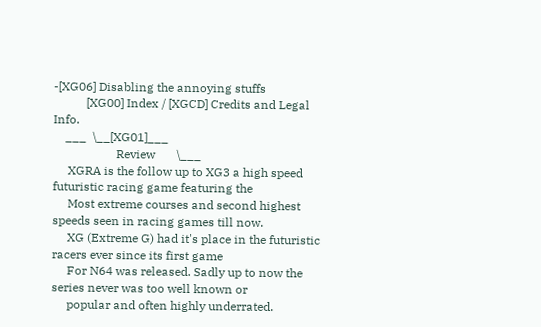-[XG06] Disabling the annoying stuffs
           [XG00] Index / [XGCD] Credits and Legal Info.
    ___  \__[XG01]___
                     Review       \___
     XGRA is the follow up to XG3 a high speed futuristic racing game featuring the
     Most extreme courses and second highest speeds seen in racing games till now.
     XG (Extreme G) had it's place in the futuristic racers ever since its first game
     For N64 was released. Sadly up to now the series never was too well known or
     popular and often highly underrated.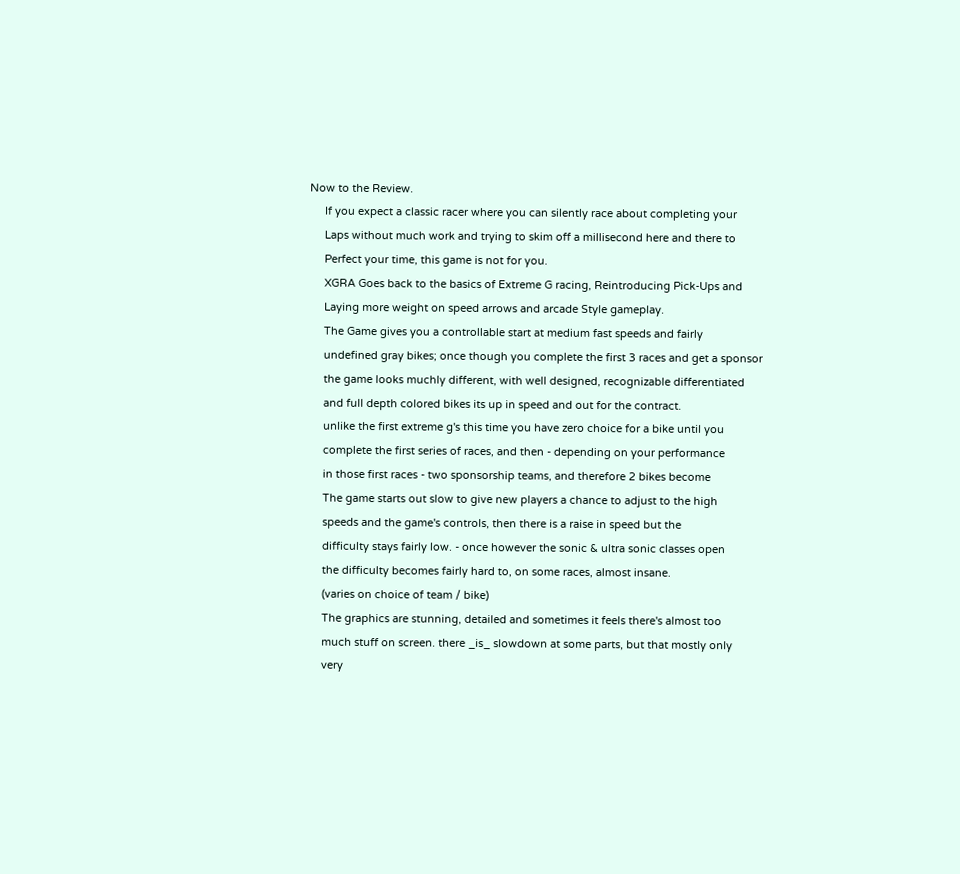Now to the Review.
     If you expect a classic racer where you can silently race about completing your
     Laps without much work and trying to skim off a millisecond here and there to
     Perfect your time, this game is not for you.
     XGRA Goes back to the basics of Extreme G racing, Reintroducing Pick-Ups and
     Laying more weight on speed arrows and arcade Style gameplay.
     The Game gives you a controllable start at medium fast speeds and fairly
     undefined gray bikes; once though you complete the first 3 races and get a sponsor
     the game looks muchly different, with well designed, recognizable differentiated
     and full depth colored bikes its up in speed and out for the contract.
     unlike the first extreme g's this time you have zero choice for a bike until you
     complete the first series of races, and then - depending on your performance
     in those first races - two sponsorship teams, and therefore 2 bikes become
     The game starts out slow to give new players a chance to adjust to the high
     speeds and the game's controls, then there is a raise in speed but the
     difficulty stays fairly low. - once however the sonic & ultra sonic classes open
     the difficulty becomes fairly hard to, on some races, almost insane.
     (varies on choice of team / bike)
     The graphics are stunning, detailed and sometimes it feels there's almost too
     much stuff on screen. there _is_ slowdown at some parts, but that mostly only
     very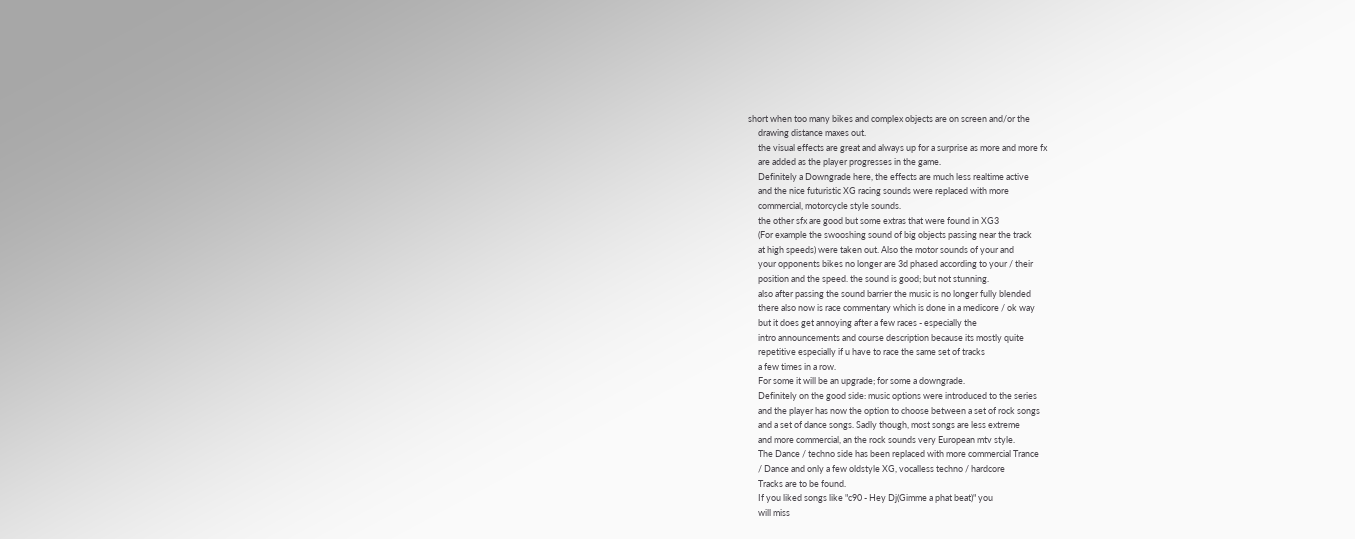short when too many bikes and complex objects are on screen and/or the
     drawing distance maxes out.
     the visual effects are great and always up for a surprise as more and more fx
     are added as the player progresses in the game.
     Definitely a Downgrade here, the effects are much less realtime active
     and the nice futuristic XG racing sounds were replaced with more
     commercial, motorcycle style sounds.
     the other sfx are good but some extras that were found in XG3
     (For example the swooshing sound of big objects passing near the track
     at high speeds) were taken out. Also the motor sounds of your and
     your opponents bikes no longer are 3d phased according to your / their
     position and the speed. the sound is good; but not stunning.
     also after passing the sound barrier the music is no longer fully blended
     there also now is race commentary which is done in a medicore / ok way
     but it does get annoying after a few races - especially the
     intro announcements and course description because its mostly quite
     repetitive especially if u have to race the same set of tracks
     a few times in a row.
     For some it will be an upgrade; for some a downgrade.
     Definitely on the good side: music options were introduced to the series
     and the player has now the option to choose between a set of rock songs
     and a set of dance songs. Sadly though, most songs are less extreme
     and more commercial, an the rock sounds very European mtv style.
     The Dance / techno side has been replaced with more commercial Trance
     / Dance and only a few oldstyle XG, vocalless techno / hardcore
     Tracks are to be found.
     If you liked songs like "c90 - Hey Dj(Gimme a phat beat)" you
     will miss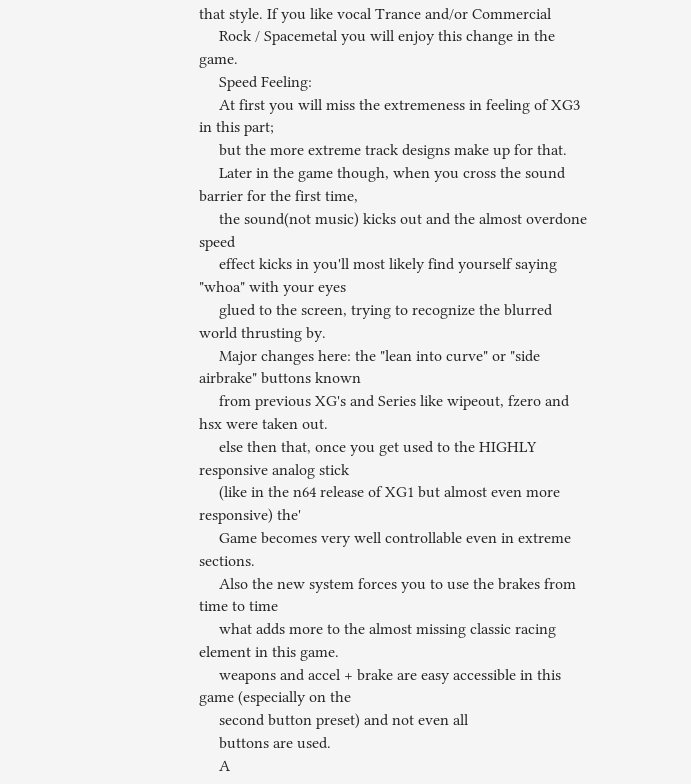that style. If you like vocal Trance and/or Commercial
     Rock / Spacemetal you will enjoy this change in the game.
     Speed Feeling:
     At first you will miss the extremeness in feeling of XG3 in this part;
     but the more extreme track designs make up for that.
     Later in the game though, when you cross the sound barrier for the first time,
     the sound(not music) kicks out and the almost overdone speed
     effect kicks in you'll most likely find yourself saying "whoa" with your eyes
     glued to the screen, trying to recognize the blurred world thrusting by.
     Major changes here: the "lean into curve" or "side airbrake" buttons known
     from previous XG's and Series like wipeout, fzero and hsx were taken out.
     else then that, once you get used to the HIGHLY responsive analog stick
     (like in the n64 release of XG1 but almost even more responsive) the'
     Game becomes very well controllable even in extreme sections.
     Also the new system forces you to use the brakes from time to time
     what adds more to the almost missing classic racing element in this game.
     weapons and accel + brake are easy accessible in this game (especially on the
     second button preset) and not even all
     buttons are used.
     A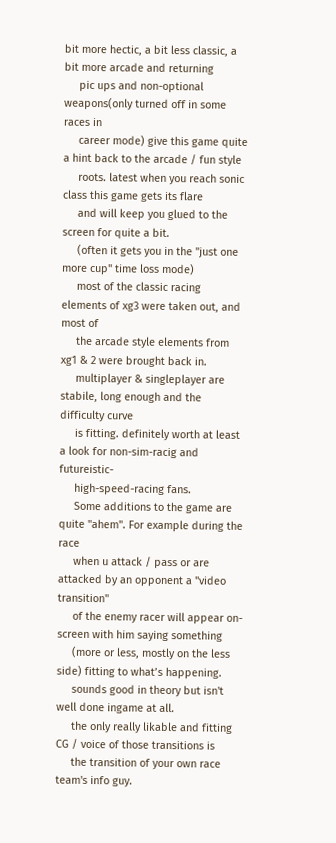bit more hectic, a bit less classic, a bit more arcade and returning
     pic ups and non-optional weapons(only turned off in some races in
     career mode) give this game quite a hint back to the arcade / fun style
     roots. latest when you reach sonic class this game gets its flare
     and will keep you glued to the screen for quite a bit.
     (often it gets you in the "just one more cup" time loss mode)
     most of the classic racing elements of xg3 were taken out, and most of
     the arcade style elements from xg1 & 2 were brought back in.
     multiplayer & singleplayer are stabile, long enough and the difficulty curve
     is fitting. definitely worth at least a look for non-sim-racig and futureistic-
     high-speed-racing fans.
     Some additions to the game are quite "ahem". For example during the race
     when u attack / pass or are attacked by an opponent a "video transition"
     of the enemy racer will appear on-screen with him saying something
     (more or less, mostly on the less side) fitting to what’s happening.
     sounds good in theory but isn't well done ingame at all.
     the only really likable and fitting CG / voice of those transitions is
     the transition of your own race team's info guy.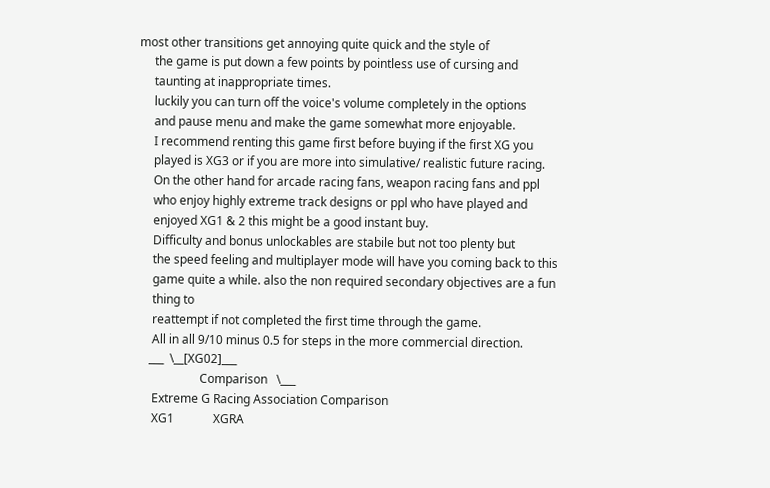most other transitions get annoying quite quick and the style of
     the game is put down a few points by pointless use of cursing and
     taunting at inappropriate times.
     luckily you can turn off the voice's volume completely in the options
     and pause menu and make the game somewhat more enjoyable.
     I recommend renting this game first before buying if the first XG you
     played is XG3 or if you are more into simulative/ realistic future racing.
     On the other hand for arcade racing fans, weapon racing fans and ppl
     who enjoy highly extreme track designs or ppl who have played and
     enjoyed XG1 & 2 this might be a good instant buy.
     Difficulty and bonus unlockables are stabile but not too plenty but
     the speed feeling and multiplayer mode will have you coming back to this
     game quite a while. also the non required secondary objectives are a fun
     thing to
     reattempt if not completed the first time through the game.
     All in all 9/10 minus 0.5 for steps in the more commercial direction.
    ___  \__[XG02]___
                     Comparison   \___
     Extreme G Racing Association Comparison
     XG1             XGRA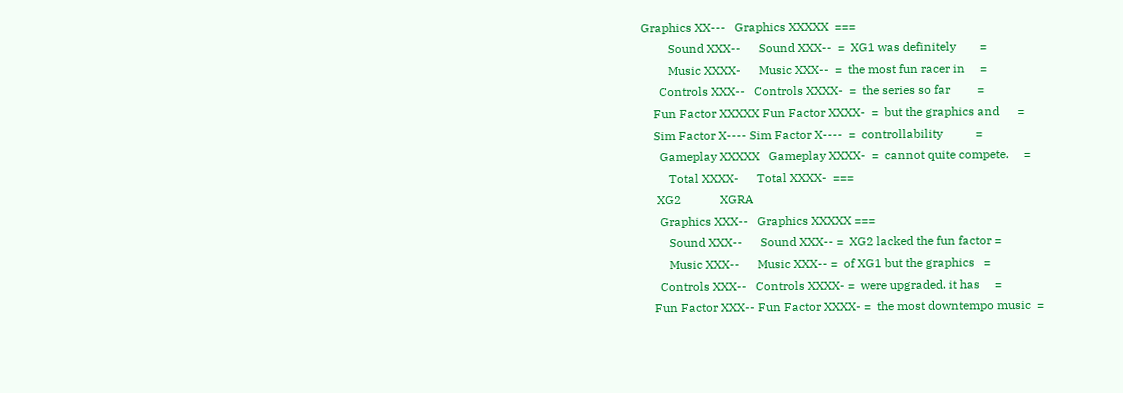Graphics XX---   Graphics XXXXX  ===
         Sound XXX--      Sound XXX--  =  XG1 was definitely        =
         Music XXXX-      Music XXX--  =  the most fun racer in     =
      Controls XXX--   Controls XXXX-  =  the series so far         =
    Fun Factor XXXXX Fun Factor XXXX-  =  but the graphics and      =
    Sim Factor X---- Sim Factor X----  =  controllability           =
      Gameplay XXXXX   Gameplay XXXX-  =  cannot quite compete.     =
         Total XXXX-      Total XXXX-  ===
     XG2             XGRA
      Graphics XXX--   Graphics XXXXX ===
         Sound XXX--      Sound XXX-- =  XG2 lacked the fun factor =
         Music XXX--      Music XXX-- =  of XG1 but the graphics   =
      Controls XXX--   Controls XXXX- =  were upgraded. it has     =
    Fun Factor XXX-- Fun Factor XXXX- =  the most downtempo music  =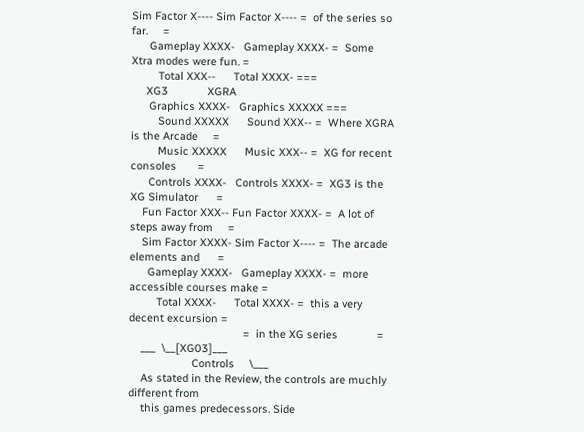Sim Factor X---- Sim Factor X---- =  of the series so far.     =
      Gameplay XXXX-   Gameplay XXXX- =  Some Xtra modes were fun. =
         Total XXX--      Total XXXX- ===
     XG3             XGRA
      Graphics XXXX-   Graphics XXXXX ===
         Sound XXXXX      Sound XXX-- =  Where XGRA is the Arcade     =
         Music XXXXX      Music XXX-- =  XG for recent consoles       =
      Controls XXXX-   Controls XXXX- =  XG3 is the XG Simulator      =
    Fun Factor XXX-- Fun Factor XXXX- =  A lot of steps away from     =
    Sim Factor XXXX- Sim Factor X---- =  The arcade elements and      =
      Gameplay XXXX-   Gameplay XXXX- =  more accessible courses make =
         Total XXXX-      Total XXXX- =  this a very decent excursion =
                                      =  in the XG series             =
    ___  \__[XG03]___
                     Controls     \___
    As stated in the Review, the controls are muchly different from
    this games predecessors. Side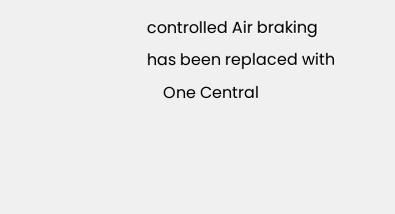controlled Air braking has been replaced with
    One Central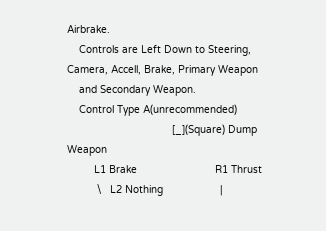Airbrake.
    Controls are Left Down to Steering, Camera, Accell, Brake, Primary Weapon
    and Secondary Weapon.
    Control Type A(unrecommended)
                                   [_](Square) Dump Weapon
         L1 Brake                          R1 Thrust
          \   L2 Nothing                   |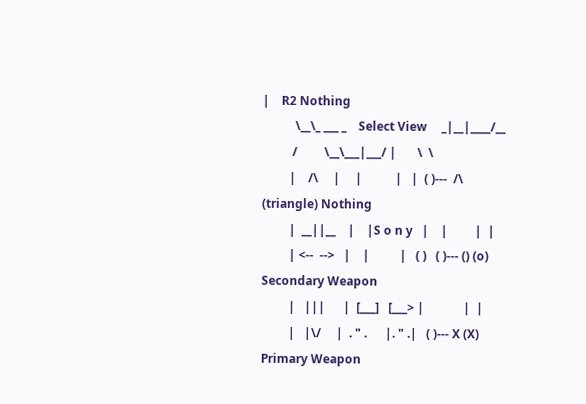|    R2 Nothing
           \__\_ ___ _    Select View     _|__|____/__
          /         \__\___|___/ |       \  \
         |    /\     |     |           |   |  ( )---  /\ (triangle) Nothing
         |  __||__    |    |S o n y   |    |         |  |
         | <--  -->   |    |          |   ( )   ( )--- () (o) Secondary Weapon
         |   |||      |  [___]   [___> |             |  |
         |   |\/     |  . " .      |. " .|   ( )--- X (X) Primary Weapon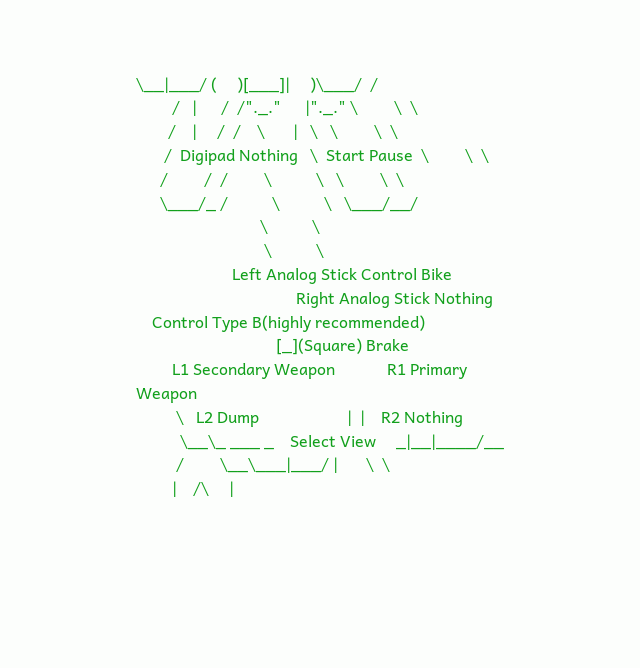\__|___/ (     )[___]|     )\___/  /
         /   |      /  /"._."      |"._." \         \  \
        /    |     /  /    \       |   \   \         \  \
       /  Digipad Nothing   \  Start Pause  \         \  \
      /         /  /         \           \   \         \  \
      \___/_ /           \           \   \___/__/
                               \           \
                                \           \
                        Left Analog Stick Control Bike
                                        Right Analog Stick Nothing
    Control Type B(highly recommended)
                                   [_](Square) Brake
         L1 Secondary Weapon             R1 Primary Weapon
          \   L2 Dump                      |  |    R2 Nothing
           \__\_ ___ _    Select View     _|__|____/__
          /         \__\___|___/ |       \  \
         |    /\     |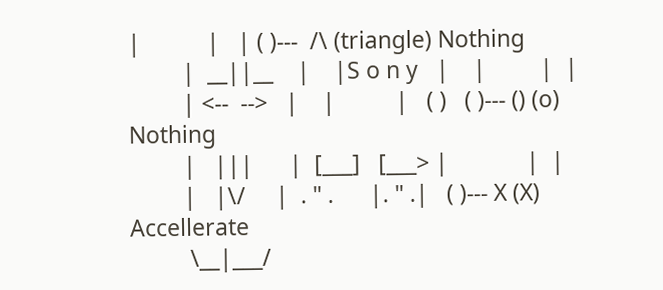|           |   | ( )---  /\ (triangle) Nothing
         |  __||__    |    |S o n y   |    |         |  |
         | <--  -->   |    |          |   ( )   ( )--- () (o) Nothing
         |   |||      |  [___]   [___> |             |  |
         |   |\/     |  . " .      |. " .|   ( )--- X (X) Accellerate
          \__|___/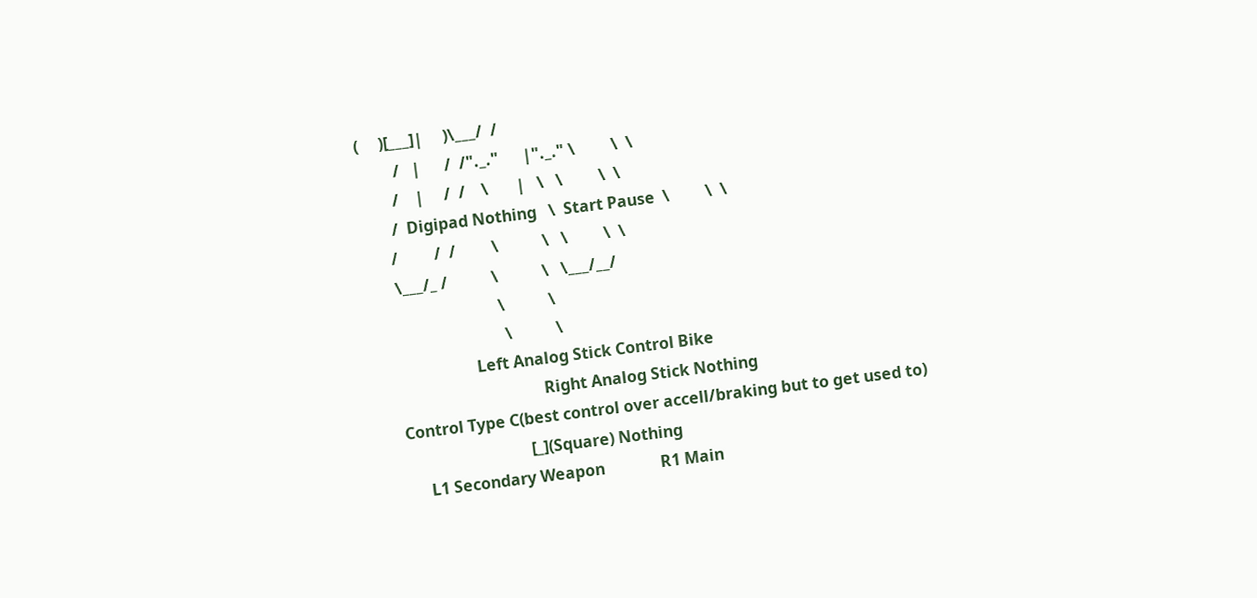(     )[___]|     )\___/  /
         /   |      /  /"._."      |"._." \         \  \
        /    |     /  /    \       |   \   \         \  \
       /  Digipad Nothing   \  Start Pause  \         \  \
      /         /  /         \           \   \         \  \
      \___/_ /           \           \   \___/__/
                               \           \
                                \           \
                        Left Analog Stick Control Bike
                                        Right Analog Stick Nothing
    Control Type C(best control over accell/braking but to get used to)
                                   [_](Square) Nothing
         L1 Secondary Weapon              R1 Main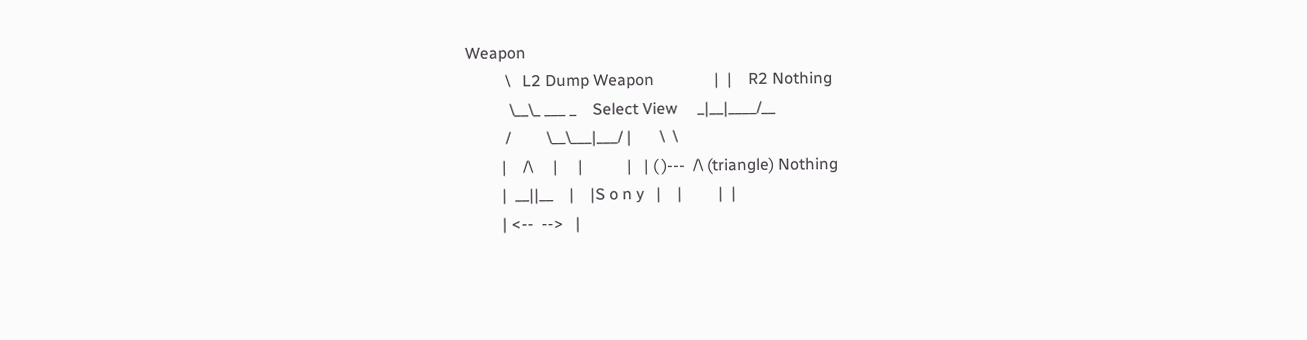Weapon
          \   L2 Dump Weapon               |  |    R2 Nothing
           \__\_ ___ _    Select View     _|__|____/__
          /         \__\___|___/ |       \  \
         |    /\     |     |           |   | ( )---  /\ (triangle) Nothing
         |  __||__    |    |S o n y   |    |         |  |
         | <--  -->   |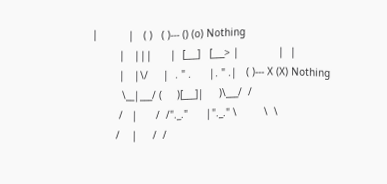|          |   ( )   ( )--- () (o) Nothing
         |   |||      |  [___]   [___> |             |  |
         |   |\/     |  . " .      |. " .|   ( )--- X (X) Nothing
          \__|___/ (     )[___]|     )\___/  /
         /   |      /  /"._."      |"._." \         \  \
        /    |     /  /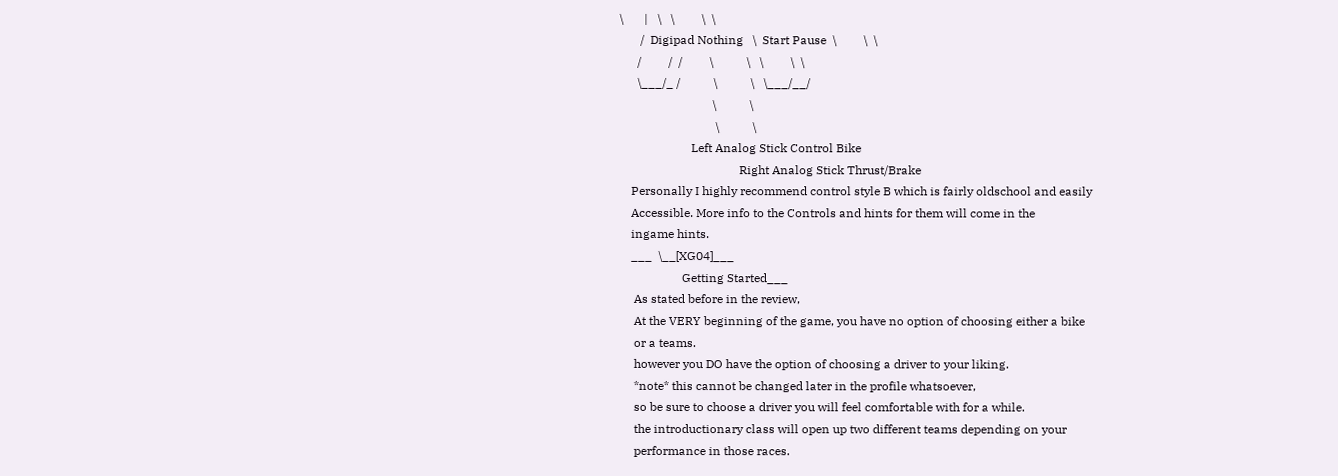\       |   \   \         \  \
       /  Digipad Nothing   \  Start Pause  \         \  \
      /         /  /         \           \   \         \  \
      \___/_ /           \           \   \___/__/
                               \           \
                                \           \
                        Left Analog Stick Control Bike
                                        Right Analog Stick Thrust/Brake
    Personally I highly recommend control style B which is fairly oldschool and easily
    Accessible. More info to the Controls and hints for them will come in the
    ingame hints.
    ___  \__[XG04]___
                     Getting Started___
     As stated before in the review,
     At the VERY beginning of the game, you have no option of choosing either a bike
     or a teams.
     however you DO have the option of choosing a driver to your liking.
     *note* this cannot be changed later in the profile whatsoever,
     so be sure to choose a driver you will feel comfortable with for a while.
     the introductionary class will open up two different teams depending on your
     performance in those races.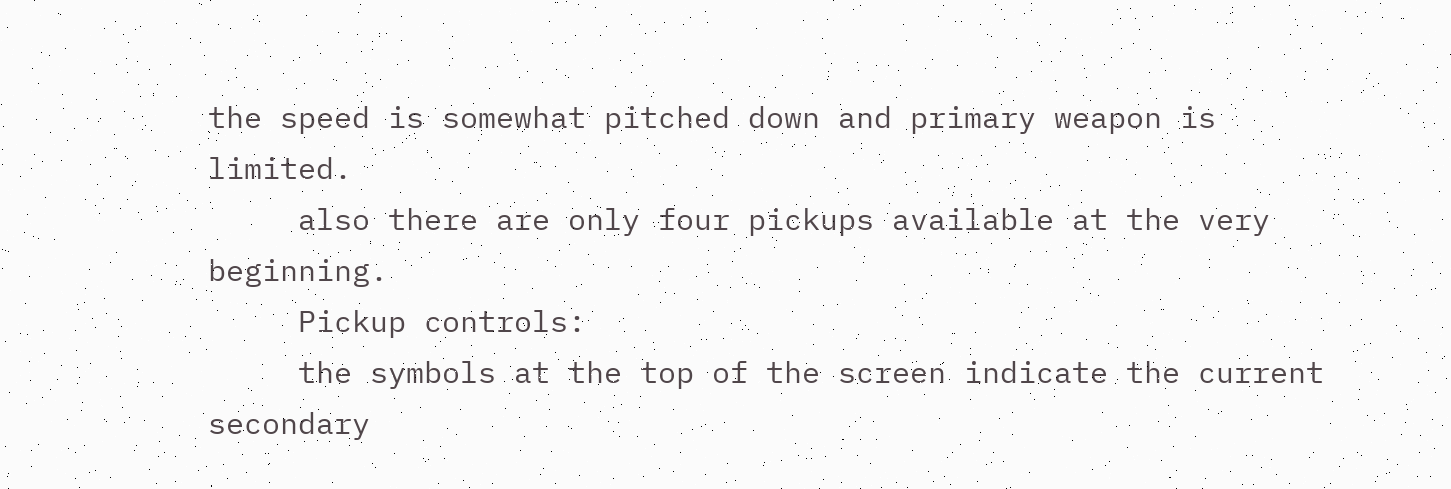the speed is somewhat pitched down and primary weapon is limited.
     also there are only four pickups available at the very beginning.
     Pickup controls:
     the symbols at the top of the screen indicate the current secondary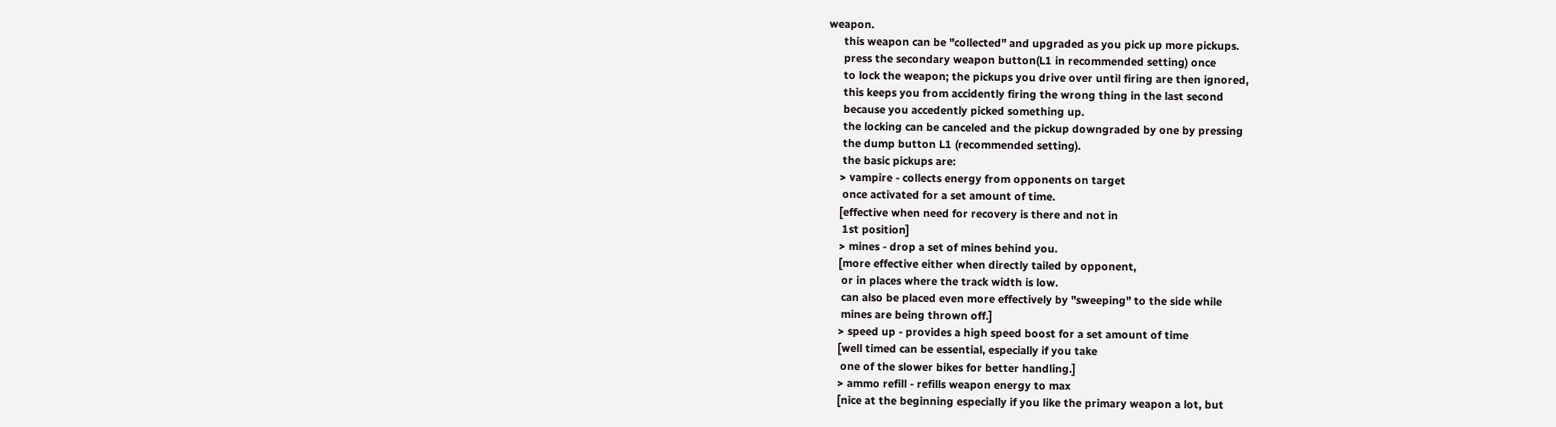weapon.
     this weapon can be "collected" and upgraded as you pick up more pickups.
     press the secondary weapon button(L1 in recommended setting) once
     to lock the weapon; the pickups you drive over until firing are then ignored,
     this keeps you from accidently firing the wrong thing in the last second
     because you accedently picked something up.
     the locking can be canceled and the pickup downgraded by one by pressing
     the dump button L1 (recommended setting).
     the basic pickups are:
    > vampire - collects energy from opponents on target
     once activated for a set amount of time.
    [effective when need for recovery is there and not in
     1st position]
    > mines - drop a set of mines behind you.
    [more effective either when directly tailed by opponent,
     or in places where the track width is low.
     can also be placed even more effectively by "sweeping" to the side while
     mines are being thrown off.]
    > speed up - provides a high speed boost for a set amount of time
    [well timed can be essential, especially if you take
     one of the slower bikes for better handling.]
    > ammo refill - refills weapon energy to max
    [nice at the beginning especially if you like the primary weapon a lot, but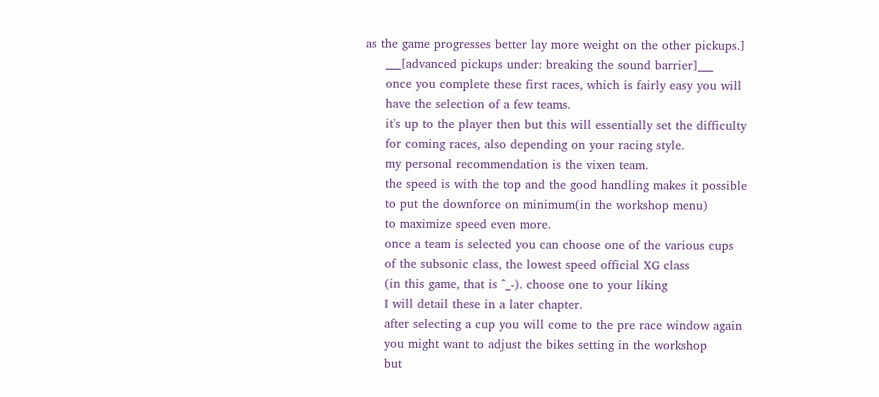as the game progresses better lay more weight on the other pickups.]
     ___[advanced pickups under: breaking the sound barrier]___
     once you complete these first races, which is fairly easy you will
     have the selection of a few teams.
     it's up to the player then but this will essentially set the difficulty
     for coming races, also depending on your racing style.
     my personal recommendation is the vixen team.
     the speed is with the top and the good handling makes it possible
     to put the downforce on minimum(in the workshop menu)
     to maximize speed even more.
     once a team is selected you can choose one of the various cups
     of the subsonic class, the lowest speed official XG class
     (in this game, that is ^_-). choose one to your liking
     I will detail these in a later chapter.
     after selecting a cup you will come to the pre race window again
     you might want to adjust the bikes setting in the workshop
     but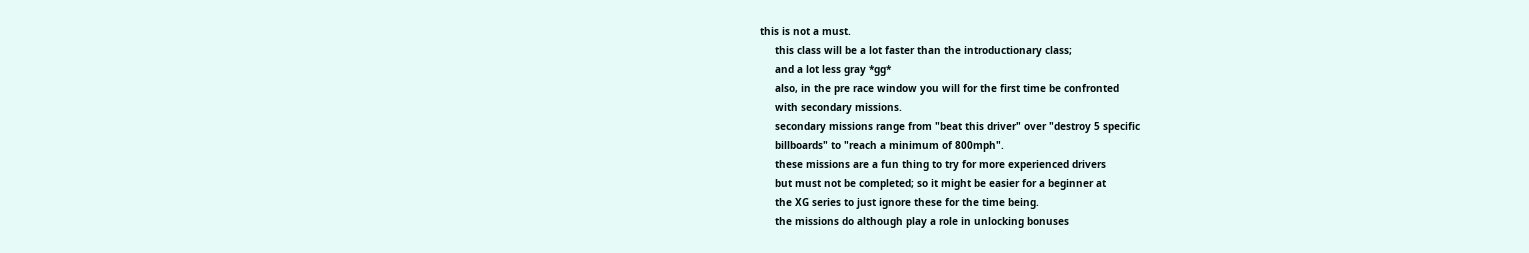this is not a must.
     this class will be a lot faster than the introductionary class;
     and a lot less gray *gg*
     also, in the pre race window you will for the first time be confronted
     with secondary missions.
     secondary missions range from "beat this driver" over "destroy 5 specific
     billboards" to "reach a minimum of 800mph".
     these missions are a fun thing to try for more experienced drivers
     but must not be completed; so it might be easier for a beginner at
     the XG series to just ignore these for the time being.
     the missions do although play a role in unlocking bonuses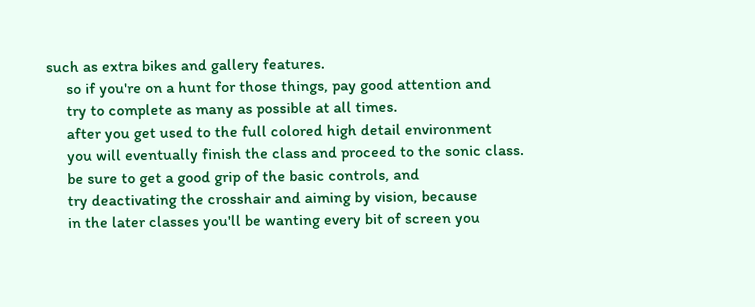such as extra bikes and gallery features.
     so if you're on a hunt for those things, pay good attention and
     try to complete as many as possible at all times.
     after you get used to the full colored high detail environment
     you will eventually finish the class and proceed to the sonic class.
     be sure to get a good grip of the basic controls, and
     try deactivating the crosshair and aiming by vision, because
     in the later classes you'll be wanting every bit of screen you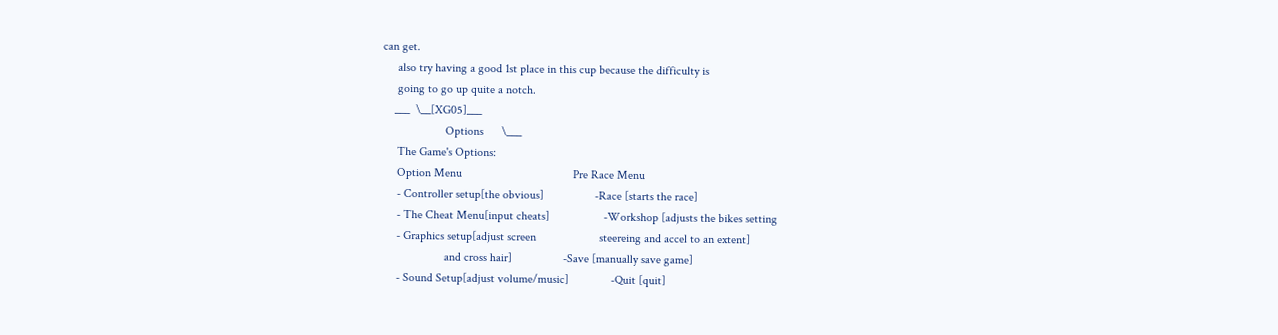can get.
     also try having a good 1st place in this cup because the difficulty is
     going to go up quite a notch.
    ___  \__[XG05]___
                     Options      \___
     The Game's Options:
     Option Menu                                     Pre Race Menu
     - Controller setup[the obvious]                 -Race [starts the race]
     - The Cheat Menu[input cheats]                  -Workshop [adjusts the bikes setting
     - Graphics setup[adjust screen                     steereing and accel to an extent]
                     and cross hair]                 -Save [manually save game]
     - Sound Setup[adjust volume/music]              -Quit [quit]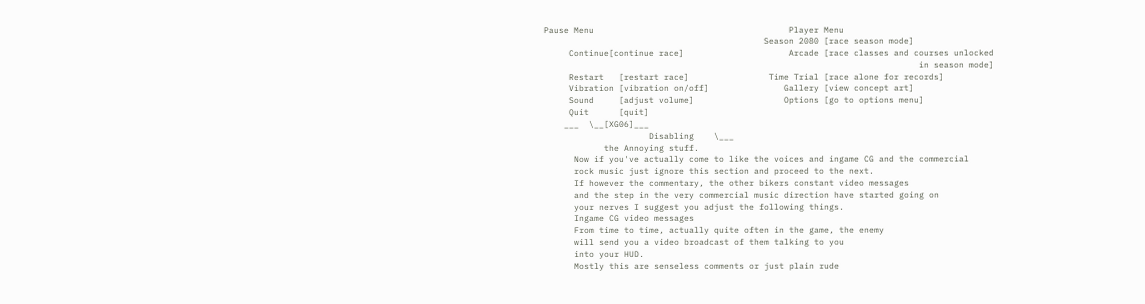Pause Menu                                       Player Menu
                                            Season 2080 [race season mode]
     Continue[continue race]                     Arcade [race classes and courses unlocked
                                                                           in season mode]
     Restart   [restart race]                Time Trial [race alone for records]
     Vibration [vibration on/off]               Gallery [view concept art]
     Sound     [adjust volume]                  Options [go to options menu]
     Quit      [quit]
    ___  \__[XG06]___
                     Disabling    \___
            the Annoying stuff.
      Now if you've actually come to like the voices and ingame CG and the commercial
      rock music just ignore this section and proceed to the next.
      If however the commentary, the other bikers constant video messages
      and the step in the very commercial music direction have started going on
      your nerves I suggest you adjust the following things.
      Ingame CG video messages
      From time to time, actually quite often in the game, the enemy
      will send you a video broadcast of them talking to you
      into your HUD.
      Mostly this are senseless comments or just plain rude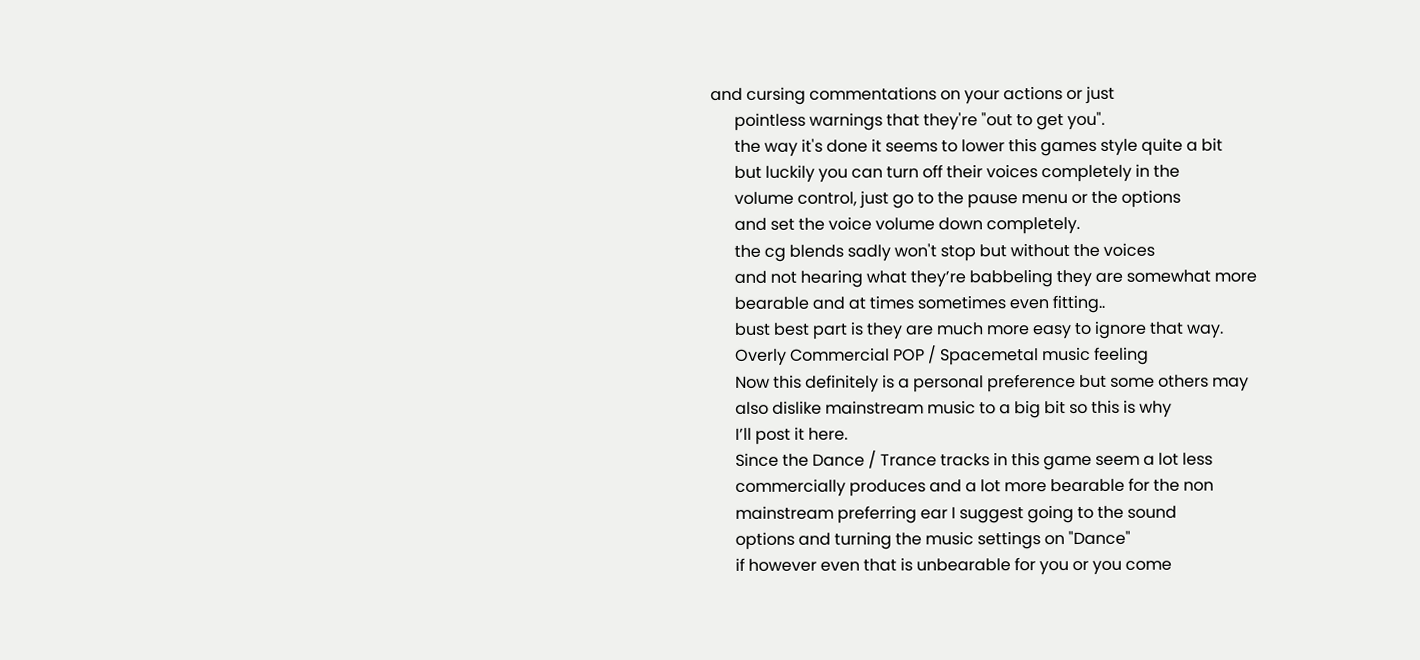and cursing commentations on your actions or just
      pointless warnings that they're "out to get you".
      the way it's done it seems to lower this games style quite a bit
      but luckily you can turn off their voices completely in the
      volume control, just go to the pause menu or the options
      and set the voice volume down completely.
      the cg blends sadly won't stop but without the voices
      and not hearing what they’re babbeling they are somewhat more
      bearable and at times sometimes even fitting..
      bust best part is they are much more easy to ignore that way.
      Overly Commercial POP / Spacemetal music feeling
      Now this definitely is a personal preference but some others may
      also dislike mainstream music to a big bit so this is why
      I’ll post it here.
      Since the Dance / Trance tracks in this game seem a lot less
      commercially produces and a lot more bearable for the non
      mainstream preferring ear I suggest going to the sound
      options and turning the music settings on "Dance"
      if however even that is unbearable for you or you come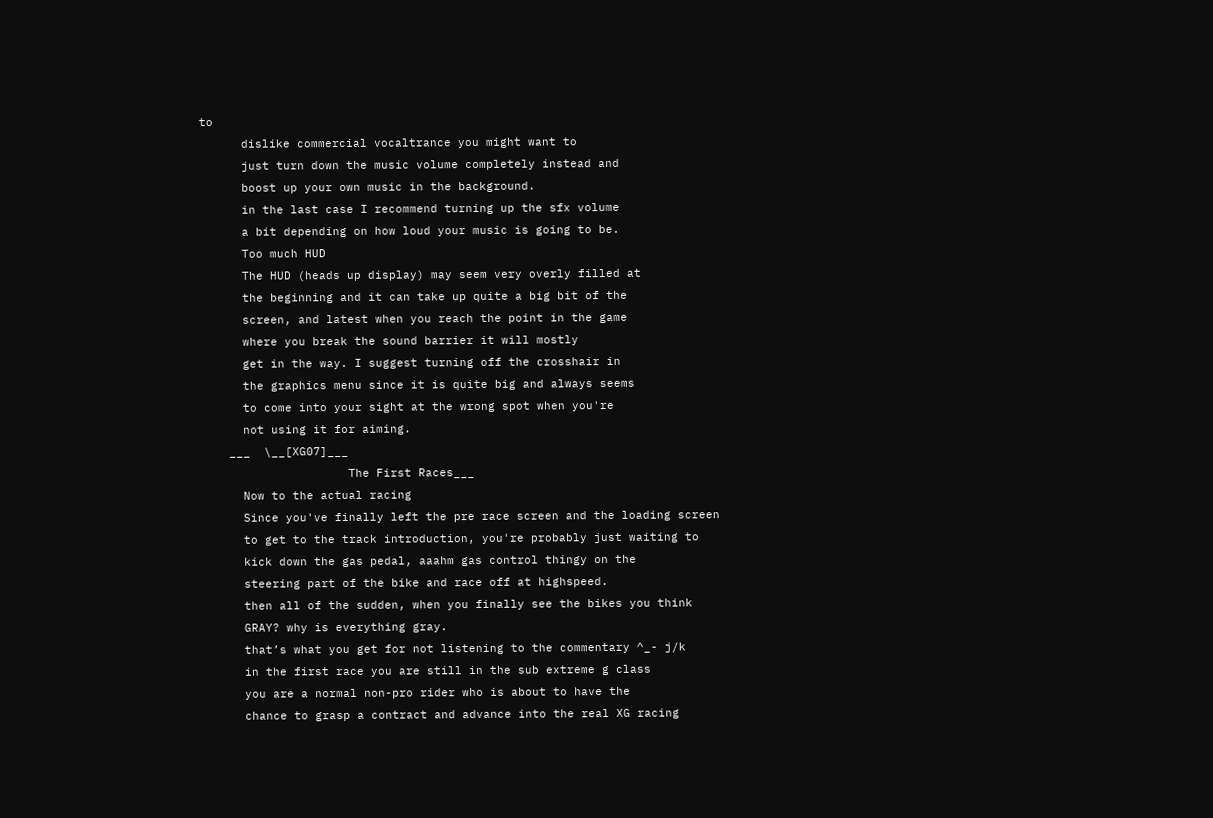to
      dislike commercial vocaltrance you might want to
      just turn down the music volume completely instead and
      boost up your own music in the background.
      in the last case I recommend turning up the sfx volume
      a bit depending on how loud your music is going to be.
      Too much HUD
      The HUD (heads up display) may seem very overly filled at
      the beginning and it can take up quite a big bit of the
      screen, and latest when you reach the point in the game
      where you break the sound barrier it will mostly
      get in the way. I suggest turning off the crosshair in
      the graphics menu since it is quite big and always seems
      to come into your sight at the wrong spot when you're
      not using it for aiming.
    ___  \__[XG07]___
                     The First Races___
      Now to the actual racing
      Since you've finally left the pre race screen and the loading screen
      to get to the track introduction, you're probably just waiting to
      kick down the gas pedal, aaahm gas control thingy on the
      steering part of the bike and race off at highspeed.
      then all of the sudden, when you finally see the bikes you think
      GRAY? why is everything gray.
      that’s what you get for not listening to the commentary ^_- j/k
      in the first race you are still in the sub extreme g class
      you are a normal non-pro rider who is about to have the
      chance to grasp a contract and advance into the real XG racing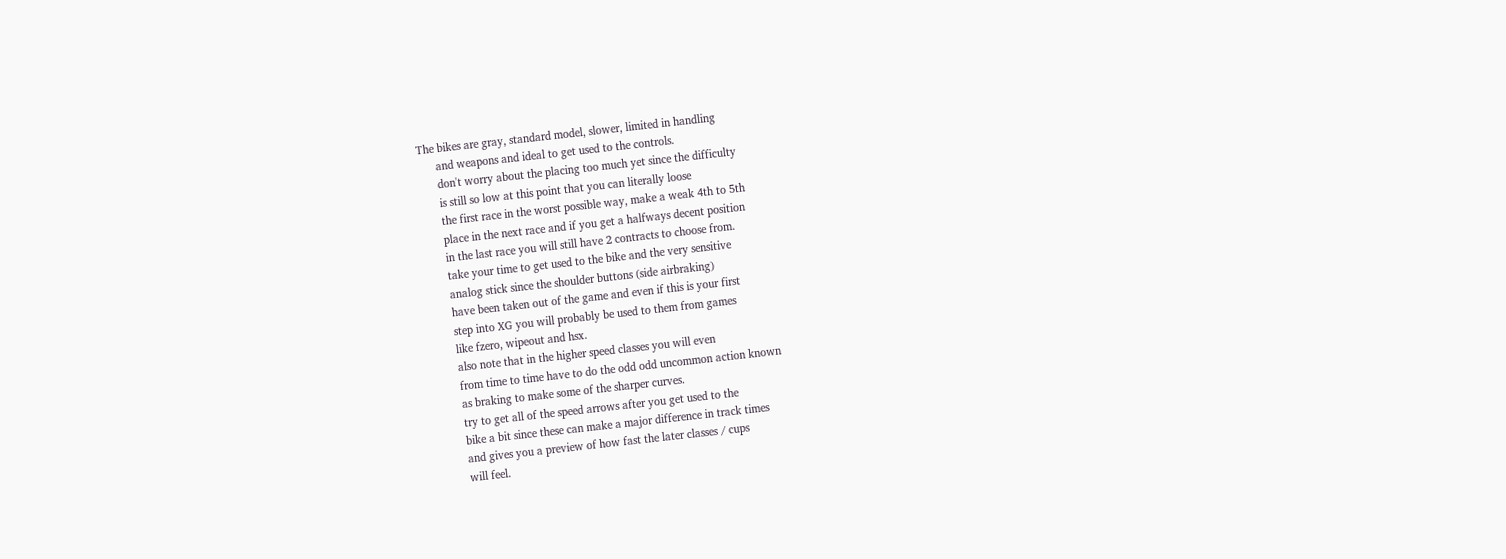The bikes are gray, standard model, slower, limited in handling
      and weapons and ideal to get used to the controls.
      don't worry about the placing too much yet since the difficulty
      is still so low at this point that you can literally loose
      the first race in the worst possible way, make a weak 4th to 5th
      place in the next race and if you get a halfways decent position
      in the last race you will still have 2 contracts to choose from.
      take your time to get used to the bike and the very sensitive
      analog stick since the shoulder buttons (side airbraking)
      have been taken out of the game and even if this is your first
      step into XG you will probably be used to them from games
      like fzero, wipeout and hsx.
      also note that in the higher speed classes you will even
      from time to time have to do the odd odd uncommon action known
      as braking to make some of the sharper curves.
      try to get all of the speed arrows after you get used to the
      bike a bit since these can make a major difference in track times
      and gives you a preview of how fast the later classes / cups
      will feel.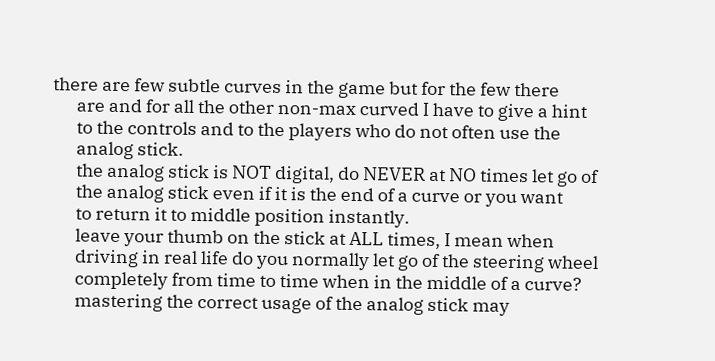there are few subtle curves in the game but for the few there
      are and for all the other non-max curved I have to give a hint
      to the controls and to the players who do not often use the
      analog stick.
      the analog stick is NOT digital, do NEVER at NO times let go of
      the analog stick even if it is the end of a curve or you want
      to return it to middle position instantly.
      leave your thumb on the stick at ALL times, I mean when
      driving in real life do you normally let go of the steering wheel
      completely from time to time when in the middle of a curve?
      mastering the correct usage of the analog stick may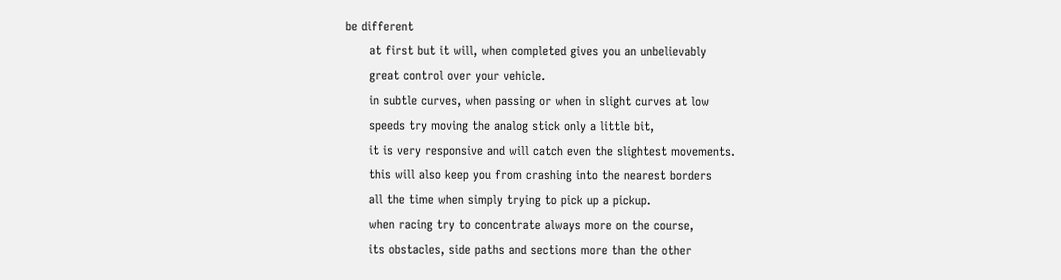be different
      at first but it will, when completed gives you an unbelievably
      great control over your vehicle.
      in subtle curves, when passing or when in slight curves at low
      speeds try moving the analog stick only a little bit,
      it is very responsive and will catch even the slightest movements.
      this will also keep you from crashing into the nearest borders
      all the time when simply trying to pick up a pickup.
      when racing try to concentrate always more on the course,
      its obstacles, side paths and sections more than the other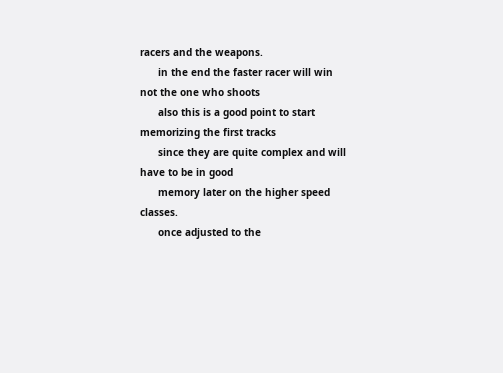racers and the weapons.
      in the end the faster racer will win not the one who shoots
      also this is a good point to start memorizing the first tracks
      since they are quite complex and will have to be in good
      memory later on the higher speed classes.
      once adjusted to the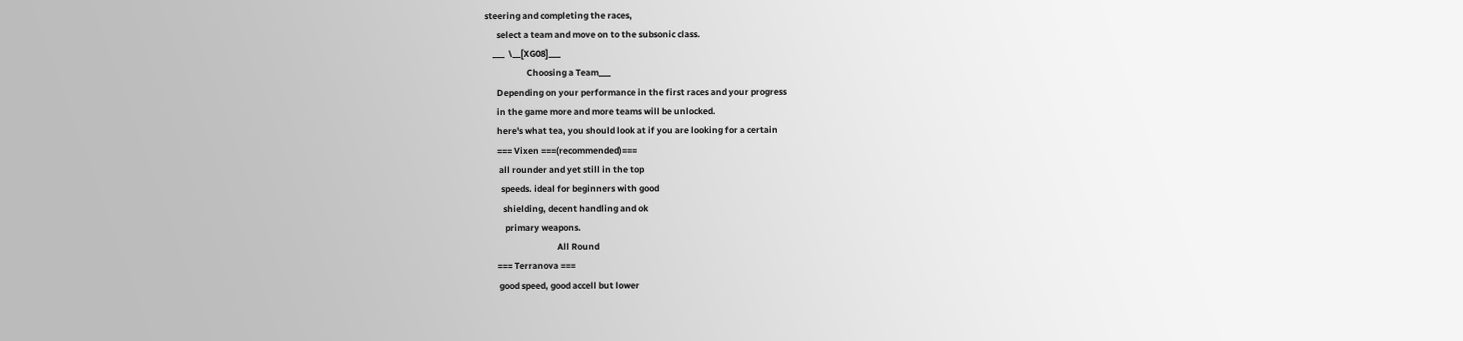steering and completing the races,
      select a team and move on to the subsonic class.
    ___  \__[XG08]___
                     Choosing a Team___
      Depending on your performance in the first races and your progress
      in the game more and more teams will be unlocked.
      here's what tea, you should look at if you are looking for a certain
      === Vixen ===(recommended)===
       all rounder and yet still in the top
        speeds. ideal for beginners with good
         shielding, decent handling and ok
          primary weapons.
                                    All Round
      === Terranova ===
       good speed, good accell but lower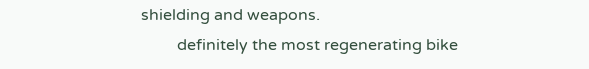shielding and weapons.
         definitely the most regenerating bike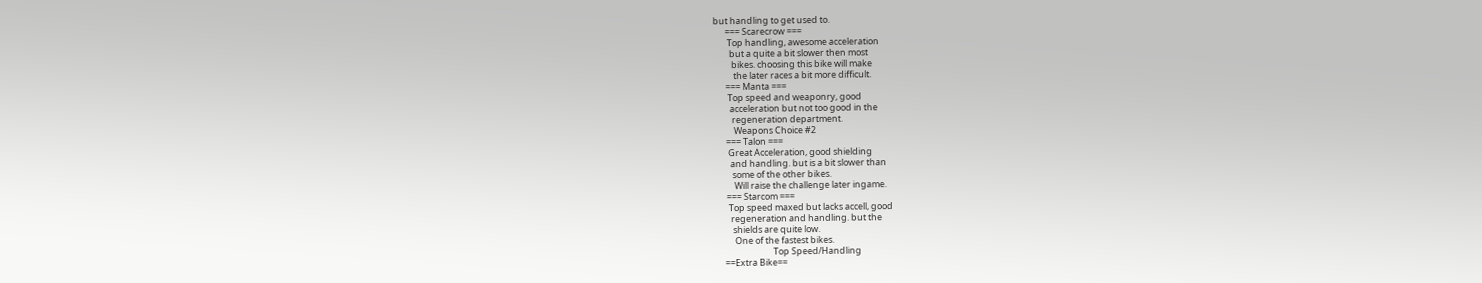but handling to get used to.
      === Scarecrow ===
       Top handling, awesome acceleration
        but a quite a bit slower then most
         bikes. choosing this bike will make
          the later races a bit more difficult.
      === Manta ===
       Top speed and weaponry, good
        acceleration but not too good in the
         regeneration department.
          Weapons Choice #2
      === Talon ===
       Great Acceleration, good shielding
        and handling. but is a bit slower than
         some of the other bikes.
          Will raise the challenge later ingame.
      === Starcom ===
       Top speed maxed but lacks accell, good
        regeneration and handling. but the
         shields are quite low.
          One of the fastest bikes.
                             Top Speed/Handling
     ==Extra Bike==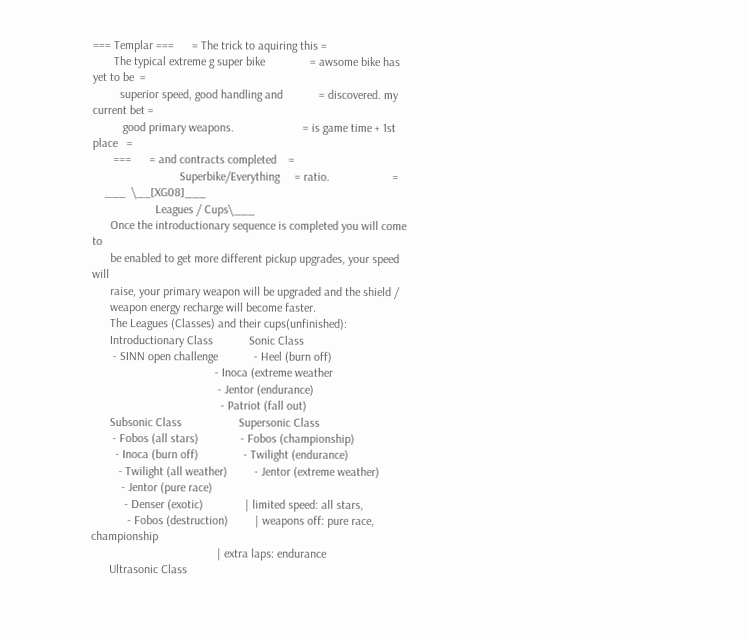=== Templar ===      = The trick to aquiring this =
       The typical extreme g super bike               = awsome bike has yet to be  =
         superior speed, good handling and            = discovered. my current bet =
          good primary weapons.                       = is game time + 1st place   =
       ===      = and contracts completed    =
                             Superbike/Everything     = ratio.                     =
    ___  \__[XG08]___
                     Leagues / Cups\___
      Once the introductionary sequence is completed you will come to
      be enabled to get more different pickup upgrades, your speed will
      raise, your primary weapon will be upgraded and the shield /
      weapon energy recharge will become faster.
      The Leagues (Classes) and their cups(unfinished):
      Introductionary Class            Sonic Class
       - SINN open challenge            - Heel (burn off)
                                         - Inoca (extreme weather
                                          - Jentor (endurance)
                                           - Patriot (fall out)
      Subsonic Class                   Supersonic Class
       - Fobos (all stars)              - Fobos (championship)
        - Inoca (burn off)               - Twilight (endurance)
         - Twilight (all weather)         - Jentor (extreme weather)
          - Jentor (pure race)
           - Denser (exotic)              | limited speed: all stars,
            - Fobos (destruction)         | weapons off: pure race, championship
                                          | extra laps: endurance
      Ultrasonic Class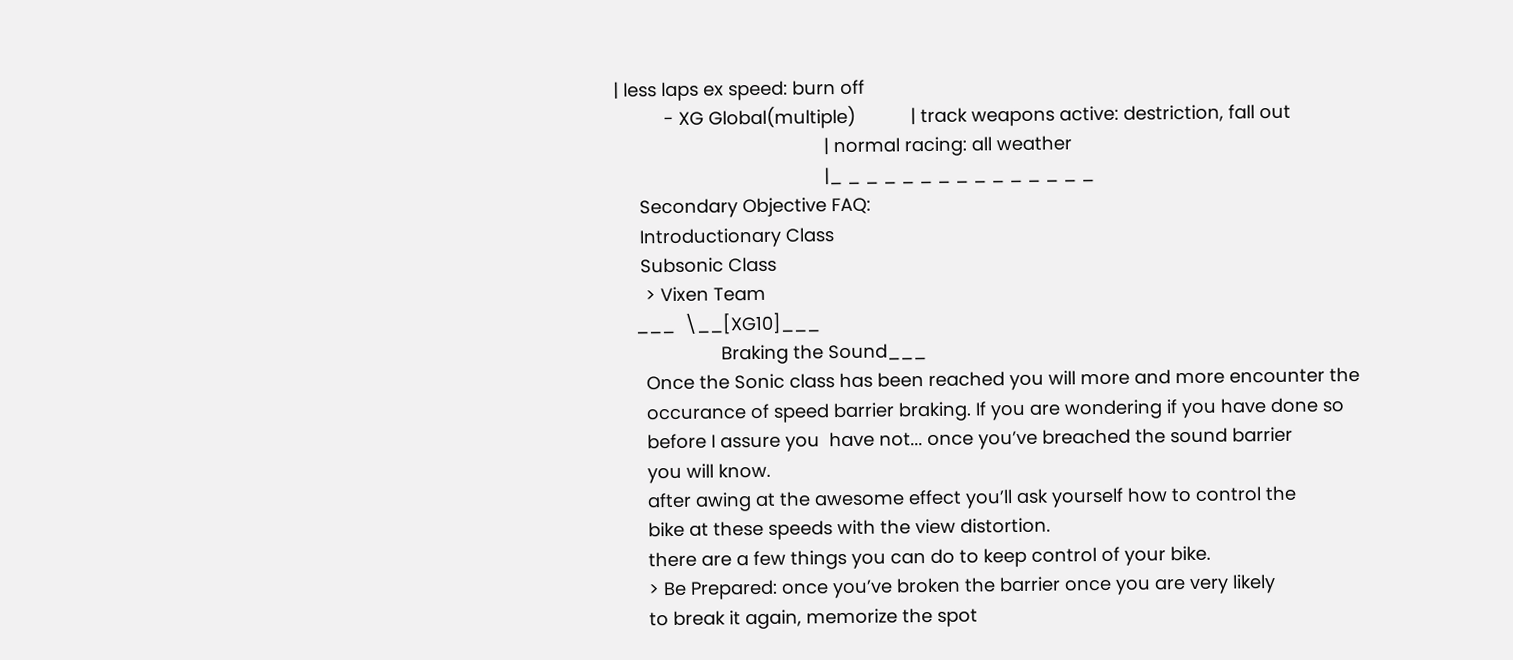| less laps ex speed: burn off
          - XG Global(multiple)           | track weapons active: destriction, fall out
                                          | normal racing: all weather
                                          |_ _ _ _ _ _ _ _ _ _ _ _ _ _ _
     Secondary Objective FAQ:
     Introductionary Class
     Subsonic Class
      > Vixen Team
    ___  \__[XG10]___
                     Braking the Sound___
      Once the Sonic class has been reached you will more and more encounter the
      occurance of speed barrier braking. If you are wondering if you have done so
      before I assure you  have not... once you’ve breached the sound barrier
      you will know.
      after awing at the awesome effect you’ll ask yourself how to control the
      bike at these speeds with the view distortion.
      there are a few things you can do to keep control of your bike.
      > Be Prepared: once you’ve broken the barrier once you are very likely
      to break it again, memorize the spot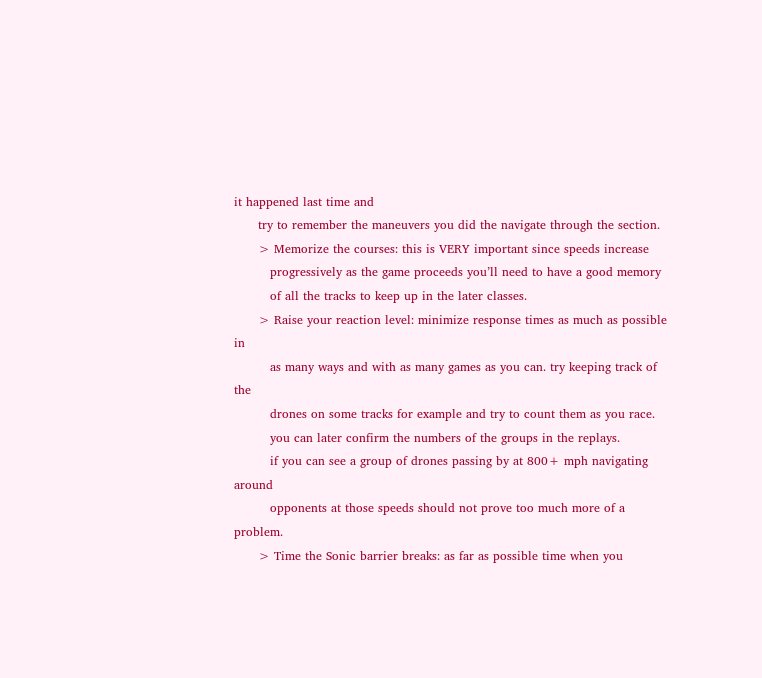it happened last time and
      try to remember the maneuvers you did the navigate through the section.
      > Memorize the courses: this is VERY important since speeds increase
         progressively as the game proceeds you’ll need to have a good memory
         of all the tracks to keep up in the later classes.
      > Raise your reaction level: minimize response times as much as possible in
         as many ways and with as many games as you can. try keeping track of the
         drones on some tracks for example and try to count them as you race.
         you can later confirm the numbers of the groups in the replays.
         if you can see a group of drones passing by at 800+ mph navigating around
         opponents at those speeds should not prove too much more of a problem.
      > Time the Sonic barrier breaks: as far as possible time when you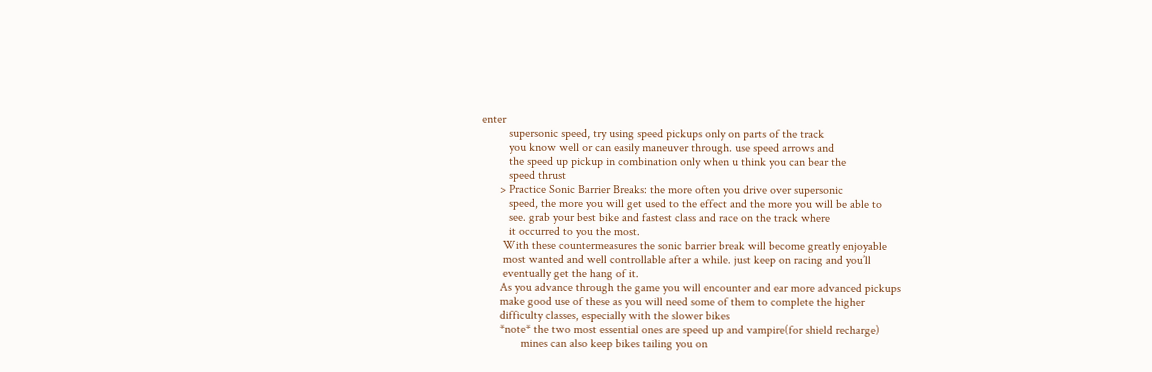enter
         supersonic speed, try using speed pickups only on parts of the track
         you know well or can easily maneuver through. use speed arrows and
         the speed up pickup in combination only when u think you can bear the
         speed thrust
      > Practice Sonic Barrier Breaks: the more often you drive over supersonic
         speed, the more you will get used to the effect and the more you will be able to
         see. grab your best bike and fastest class and race on the track where
         it occurred to you the most.
       With these countermeasures the sonic barrier break will become greatly enjoyable
       most wanted and well controllable after a while. just keep on racing and you’ll
       eventually get the hang of it.
      As you advance through the game you will encounter and ear more advanced pickups
      make good use of these as you will need some of them to complete the higher
      difficulty classes, especially with the slower bikes
      *note* the two most essential ones are speed up and vampire(for shield recharge)
             mines can also keep bikes tailing you on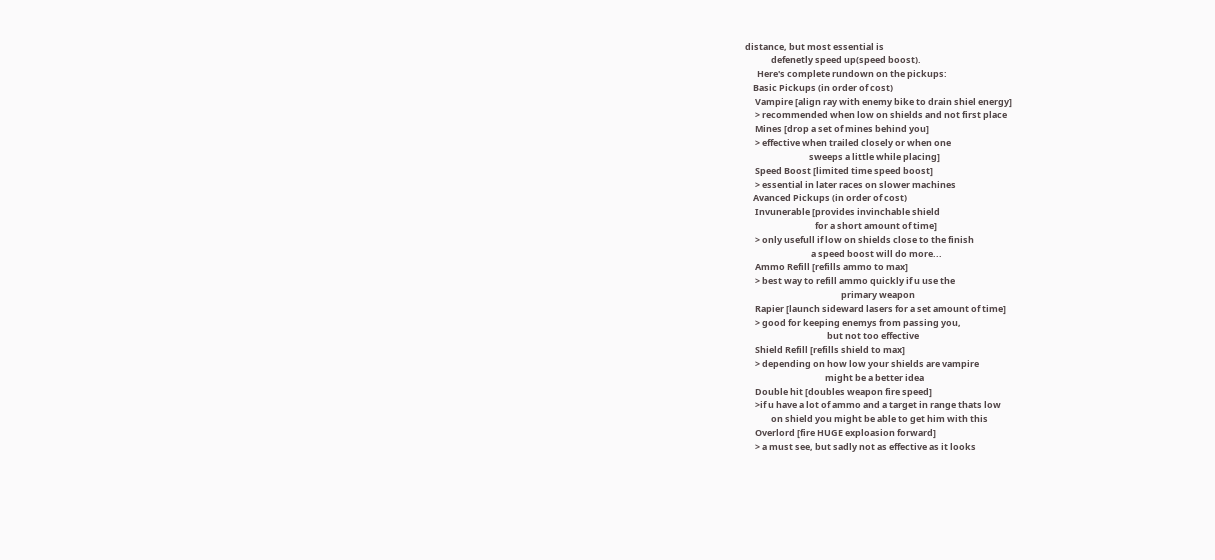distance, but most essential is
             defenetly speed up(speed boost).
      Here's complete rundown on the pickups:
    Basic Pickups (in order of cost)
     Vampire [align ray with enemy bike to drain shiel energy]
     > recommended when low on shields and not first place
     Mines [drop a set of mines behind you]
     > effective when trailed closely or when one
                                sweeps a little while placing]
     Speed Boost [limited time speed boost]
     > essential in later races on slower machines
    Avanced Pickups (in order of cost)
     Invunerable [provides invinchable shield
                                   for a short amount of time]
     > only usefull if low on shields close to the finish
                                 a speed boost will do more...
     Ammo Refill [refills ammo to max]
     > best way to refill ammo quickly if u use the
                                                primary weapon
     Rapier [launch sideward lasers for a set amount of time]
     > good for keeping enemys from passing you,
                                         but not too effective
     Shield Refill [refills shield to max]
     > depending on how low your shields are vampire
                                        might be a better idea
     Double hit [doubles weapon fire speed]
     >if u have a lot of ammo and a target in range thats low
             on shield you might be able to get him with this
     Overlord [fire HUGE exploasion forward]
     > a must see, but sadly not as effective as it looks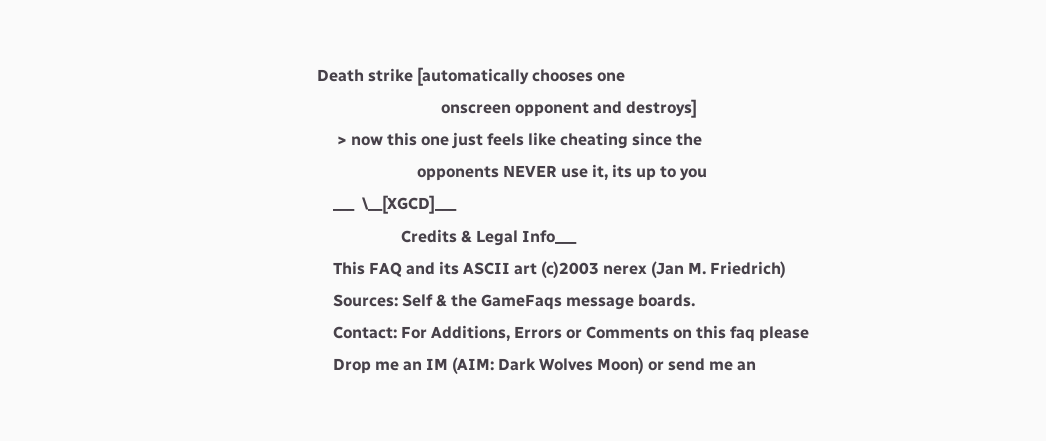Death strike [automatically chooses one
                               onscreen opponent and destroys]
     > now this one just feels like cheating since the
                         opponents NEVER use it, its up to you
    ___  \__[XGCD]___
                     Credits & Legal Info___
    This FAQ and its ASCII art (c)2003 nerex (Jan M. Friedrich)
    Sources: Self & the GameFaqs message boards.
    Contact: For Additions, Errors or Comments on this faq please
    Drop me an IM (AIM: Dark Wolves Moon) or send me an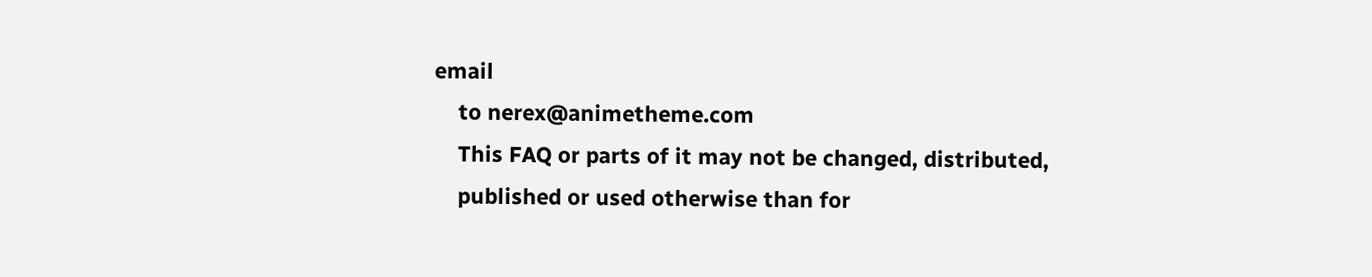email
    to nerex@animetheme.com
    This FAQ or parts of it may not be changed, distributed,
    published or used otherwise than for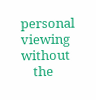personal viewing without
    the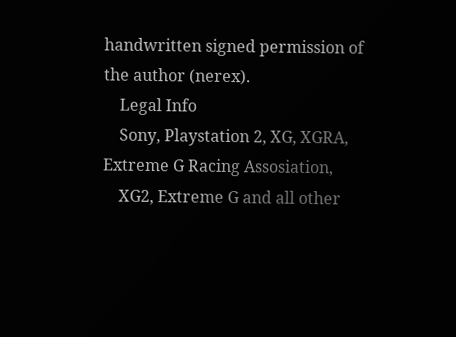handwritten signed permission of the author (nerex).
    Legal Info
    Sony, Playstation 2, XG, XGRA, Extreme G Racing Assosiation,
    XG2, Extreme G and all other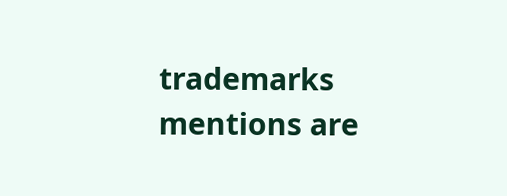trademarks mentions are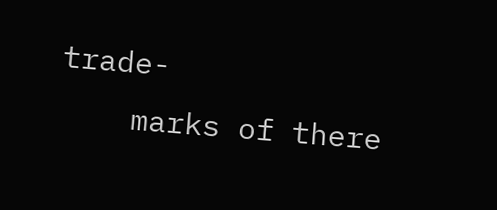trade-
    marks of there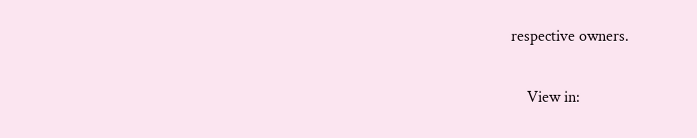respective owners.

    View in: